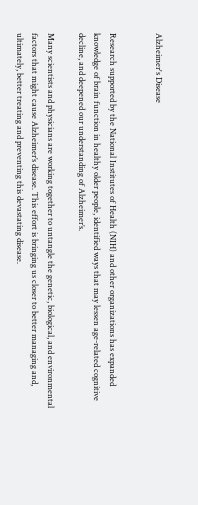Alzheimer's Disease


Research supported by the National Institutes of Health (NIH) and other organizations has expanded knowledge of brain function in healthy older people, identified ways that may lessen age-related cognitive decline, and deepened our understanding of Alzheimer’s.

Many scientists and physicians are working together to untangle the genetic, biological, and environmental factors that might cause Alzheimer’s disease. This effort is bringing us closer to better managing and, ultimately, better treating and preventing this devastating disease.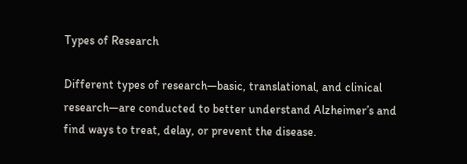Types of Research

Different types of research—basic, translational, and clinical research—are conducted to better understand Alzheimer’s and find ways to treat, delay, or prevent the disease.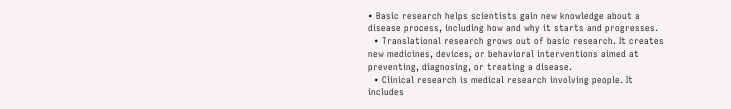• Basic research helps scientists gain new knowledge about a disease process, including how and why it starts and progresses.
  • Translational research grows out of basic research. It creates new medicines, devices, or behavioral interventions aimed at preventing, diagnosing, or treating a disease.
  • Clinical research is medical research involving people. It includes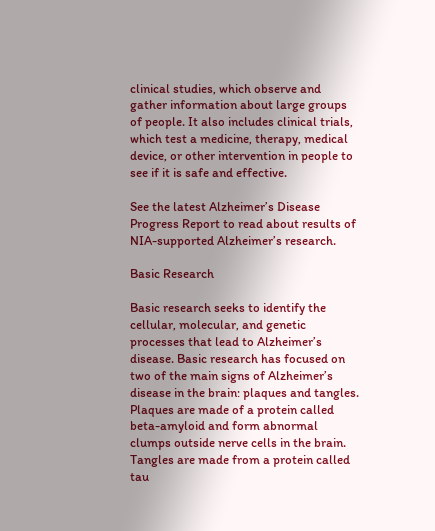clinical studies, which observe and gather information about large groups of people. It also includes clinical trials, which test a medicine, therapy, medical device, or other intervention in people to see if it is safe and effective.

See the latest Alzheimer’s Disease Progress Report to read about results of NIA-supported Alzheimer’s research.

Basic Research

Basic research seeks to identify the cellular, molecular, and genetic processes that lead to Alzheimer’s disease. Basic research has focused on two of the main signs of Alzheimer’s disease in the brain: plaques and tangles. Plaques are made of a protein called beta-amyloid and form abnormal clumps outside nerve cells in the brain. Tangles are made from a protein called tau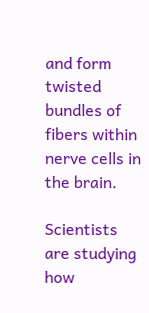and form twisted bundles of fibers within nerve cells in the brain.

Scientists are studying how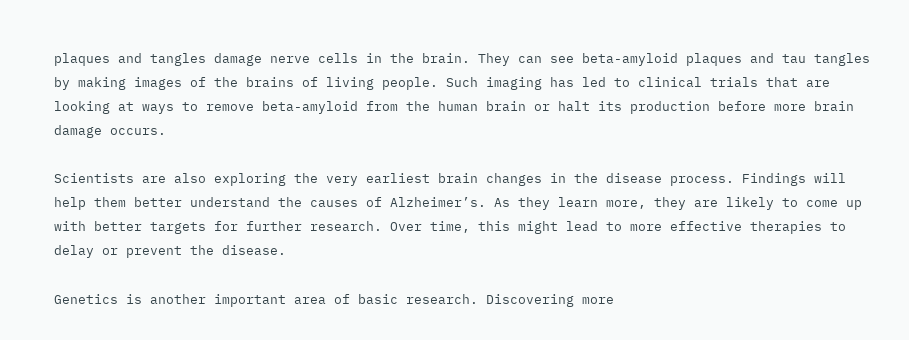plaques and tangles damage nerve cells in the brain. They can see beta-amyloid plaques and tau tangles by making images of the brains of living people. Such imaging has led to clinical trials that are looking at ways to remove beta-amyloid from the human brain or halt its production before more brain damage occurs.

Scientists are also exploring the very earliest brain changes in the disease process. Findings will help them better understand the causes of Alzheimer’s. As they learn more, they are likely to come up with better targets for further research. Over time, this might lead to more effective therapies to delay or prevent the disease.

Genetics is another important area of basic research. Discovering more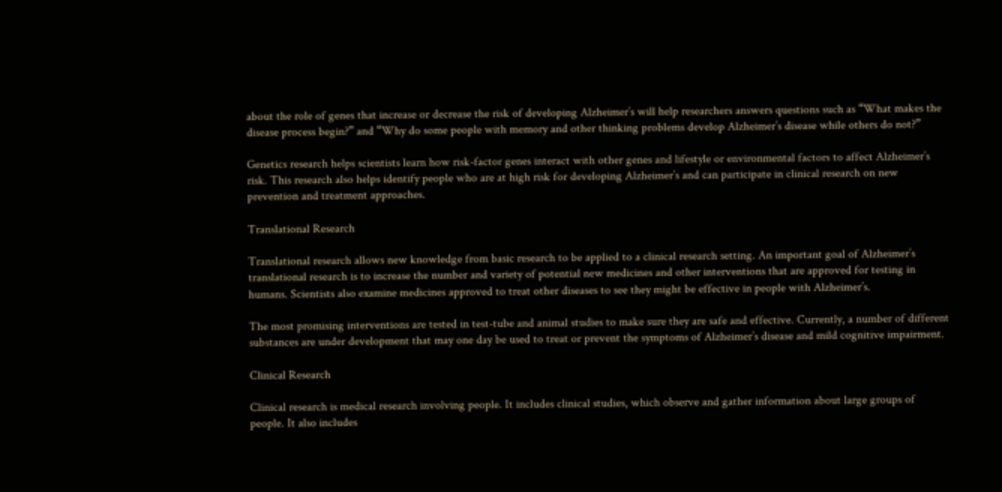about the role of genes that increase or decrease the risk of developing Alzheimer’s will help researchers answers questions such as “What makes the disease process begin?” and “Why do some people with memory and other thinking problems develop Alzheimer’s disease while others do not?”

Genetics research helps scientists learn how risk-factor genes interact with other genes and lifestyle or environmental factors to affect Alzheimer’s risk. This research also helps identify people who are at high risk for developing Alzheimer’s and can participate in clinical research on new prevention and treatment approaches.

Translational Research

Translational research allows new knowledge from basic research to be applied to a clinical research setting. An important goal of Alzheimer’s translational research is to increase the number and variety of potential new medicines and other interventions that are approved for testing in humans. Scientists also examine medicines approved to treat other diseases to see they might be effective in people with Alzheimer’s.

The most promising interventions are tested in test-tube and animal studies to make sure they are safe and effective. Currently, a number of different substances are under development that may one day be used to treat or prevent the symptoms of Alzheimer’s disease and mild cognitive impairment.

Clinical Research

Clinical research is medical research involving people. It includes clinical studies, which observe and gather information about large groups of people. It also includes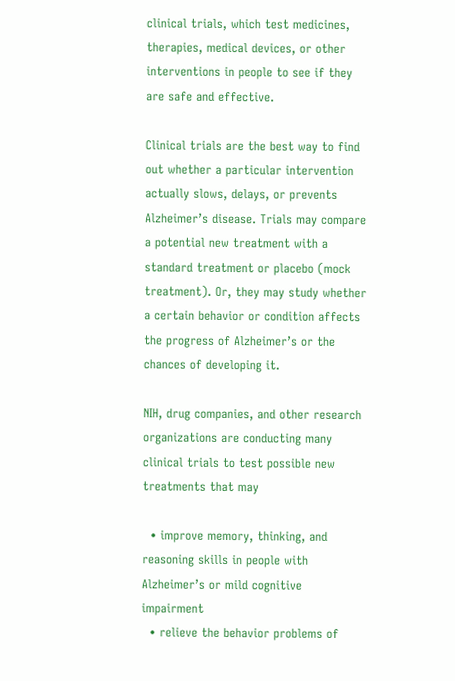clinical trials, which test medicines, therapies, medical devices, or other interventions in people to see if they are safe and effective.

Clinical trials are the best way to find out whether a particular intervention actually slows, delays, or prevents Alzheimer’s disease. Trials may compare a potential new treatment with a standard treatment or placebo (mock treatment). Or, they may study whether a certain behavior or condition affects the progress of Alzheimer’s or the chances of developing it.

NIH, drug companies, and other research organizations are conducting many clinical trials to test possible new treatments that may

  • improve memory, thinking, and reasoning skills in people with Alzheimer’s or mild cognitive impairment
  • relieve the behavior problems of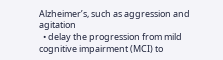Alzheimer’s, such as aggression and agitation
  • delay the progression from mild cognitive impairment (MCI) to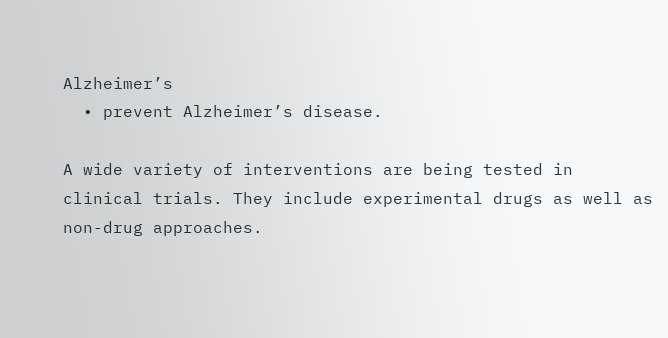Alzheimer’s
  • prevent Alzheimer’s disease.

A wide variety of interventions are being tested in clinical trials. They include experimental drugs as well as non-drug approaches.